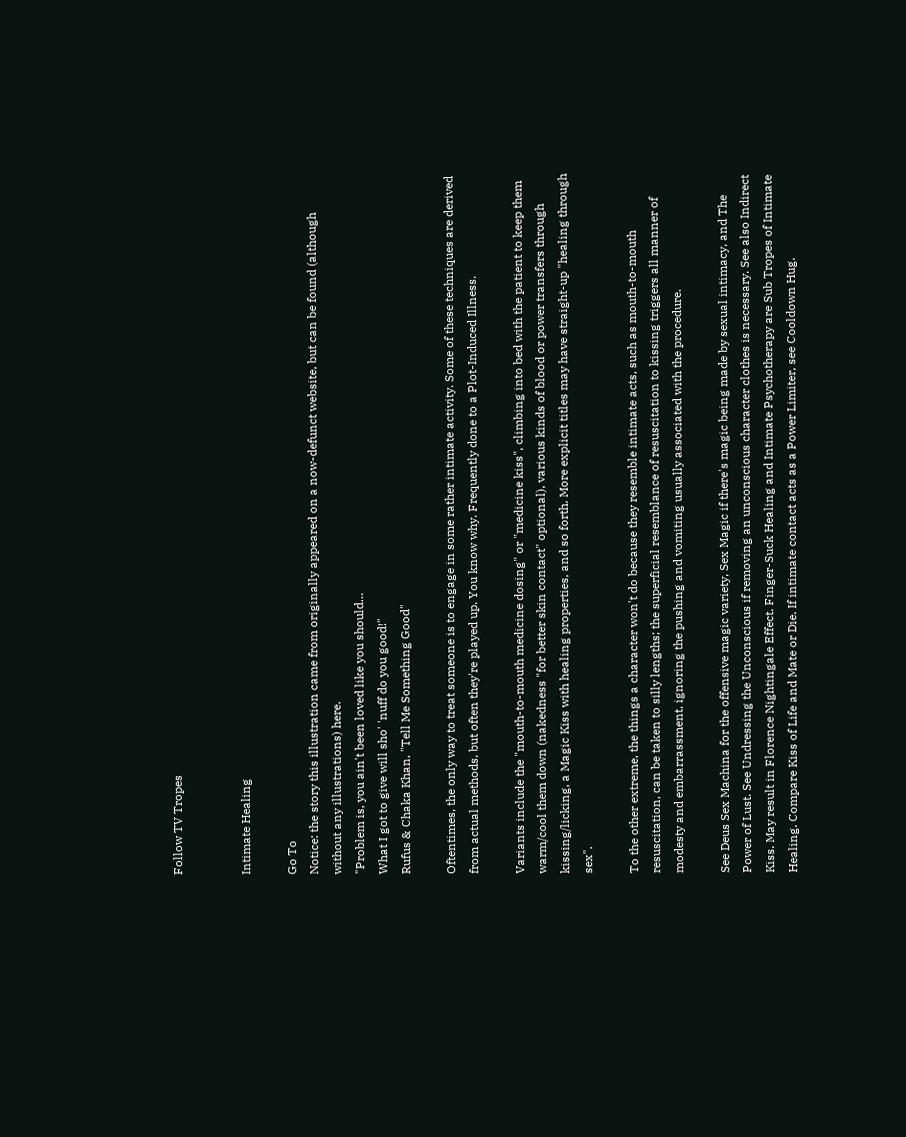Follow TV Tropes


Intimate Healing

Go To
Notice: the story this illustration came from originally appeared on a now-defunct website, but can be found (although without any illustrations) here.
"Problem is, you ain't been loved like you should…
What I got to give will sho' 'nuff do you good!"
Rufus & Chaka Khan, "Tell Me Something Good"

Oftentimes, the only way to treat someone is to engage in some rather intimate activity. Some of these techniques are derived from actual methods, but often they're played up. You know why. Frequently done to a Plot-Induced Illness.

Variants include the "mouth-to-mouth medicine dosing" or "medicine kiss", climbing into bed with the patient to keep them warm/cool them down (nakedness "for better skin contact" optional), various kinds of blood or power transfers through kissing/licking, a Magic Kiss with healing properties, and so forth. More explicit titles may have straight-up "healing through sex".

To the other extreme, the things a character won't do because they resemble intimate acts, such as mouth-to-mouth resuscitation, can be taken to silly lengths; the superficial resemblance of resuscitation to kissing triggers all manner of modesty and embarrassment, ignoring the pushing and vomiting usually associated with the procedure.

See Deus Sex Machina for the offensive magic variety, Sex Magic if there's magic being made by sexual intimacy, and The Power of Lust. See Undressing the Unconscious if removing an unconscious character clothes is necessary. See also Indirect Kiss. May result in Florence Nightingale Effect. Finger-Suck Healing and Intimate Psychotherapy are Sub Tropes of Intimate Healing. Compare Kiss of Life and Mate or Die. If intimate contact acts as a Power Limiter, see Cooldown Hug.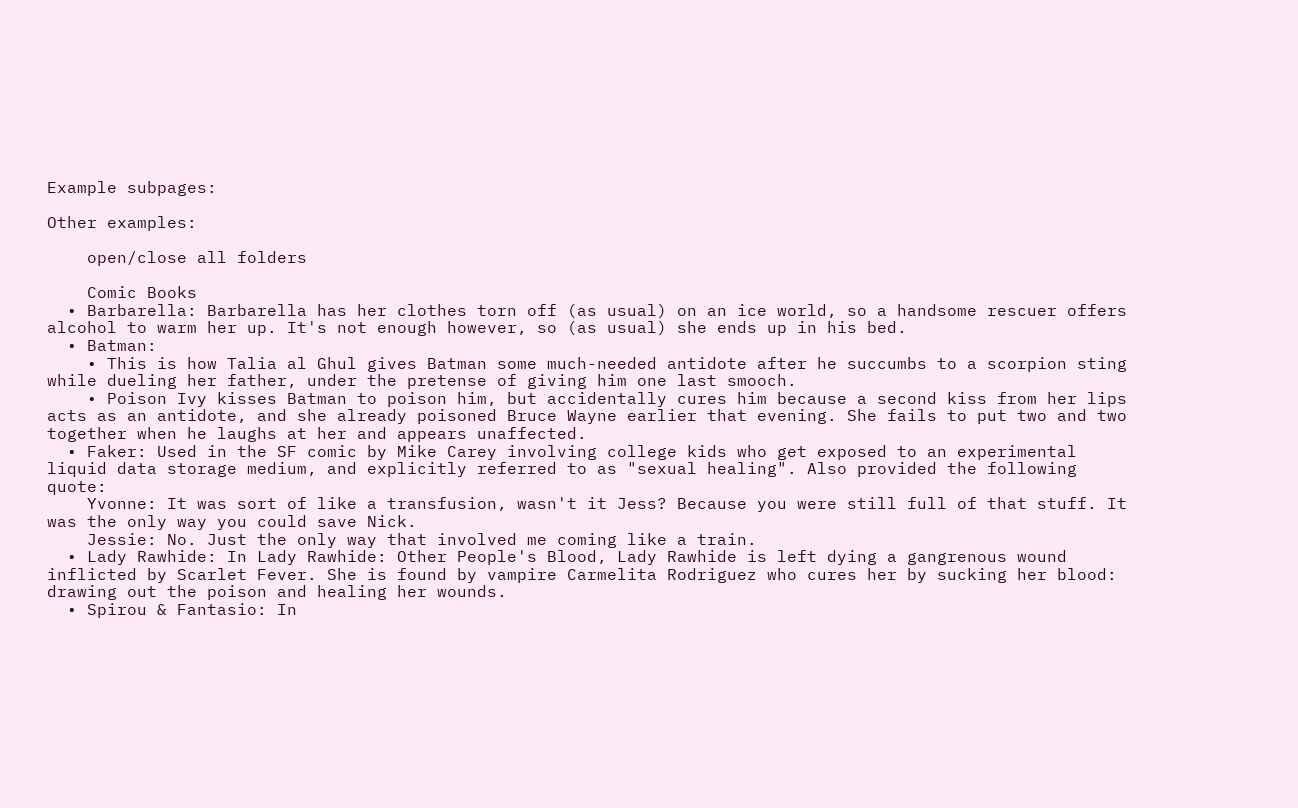Example subpages:

Other examples:

    open/close all folders

    Comic Books
  • Barbarella: Barbarella has her clothes torn off (as usual) on an ice world, so a handsome rescuer offers alcohol to warm her up. It's not enough however, so (as usual) she ends up in his bed.
  • Batman:
    • This is how Talia al Ghul gives Batman some much-needed antidote after he succumbs to a scorpion sting while dueling her father, under the pretense of giving him one last smooch.
    • Poison Ivy kisses Batman to poison him, but accidentally cures him because a second kiss from her lips acts as an antidote, and she already poisoned Bruce Wayne earlier that evening. She fails to put two and two together when he laughs at her and appears unaffected.
  • Faker: Used in the SF comic by Mike Carey involving college kids who get exposed to an experimental liquid data storage medium, and explicitly referred to as "sexual healing". Also provided the following quote:
    Yvonne: It was sort of like a transfusion, wasn't it Jess? Because you were still full of that stuff. It was the only way you could save Nick.
    Jessie: No. Just the only way that involved me coming like a train.
  • Lady Rawhide: In Lady Rawhide: Other People's Blood, Lady Rawhide is left dying a gangrenous wound inflicted by Scarlet Fever. She is found by vampire Carmelita Rodriguez who cures her by sucking her blood: drawing out the poison and healing her wounds.
  • Spirou & Fantasio: In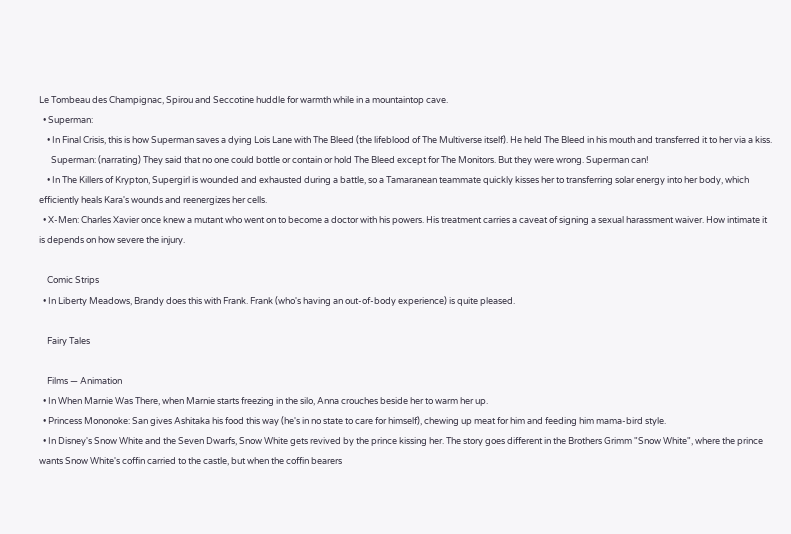Le Tombeau des Champignac, Spirou and Seccotine huddle for warmth while in a mountaintop cave.
  • Superman:
    • In Final Crisis, this is how Superman saves a dying Lois Lane with The Bleed (the lifeblood of The Multiverse itself). He held The Bleed in his mouth and transferred it to her via a kiss.
      Superman: (narrating) They said that no one could bottle or contain or hold The Bleed except for The Monitors. But they were wrong. Superman can!
    • In The Killers of Krypton, Supergirl is wounded and exhausted during a battle, so a Tamaranean teammate quickly kisses her to transferring solar energy into her body, which efficiently heals Kara's wounds and reenergizes her cells.
  • X-Men: Charles Xavier once knew a mutant who went on to become a doctor with his powers. His treatment carries a caveat of signing a sexual harassment waiver. How intimate it is depends on how severe the injury.

    Comic Strips
  • In Liberty Meadows, Brandy does this with Frank. Frank (who's having an out-of-body experience) is quite pleased.

    Fairy Tales

    Films — Animation
  • In When Marnie Was There, when Marnie starts freezing in the silo, Anna crouches beside her to warm her up.
  • Princess Mononoke: San gives Ashitaka his food this way (he's in no state to care for himself), chewing up meat for him and feeding him mama-bird style.
  • In Disney's Snow White and the Seven Dwarfs, Snow White gets revived by the prince kissing her. The story goes different in the Brothers Grimm "Snow White", where the prince wants Snow White's coffin carried to the castle, but when the coffin bearers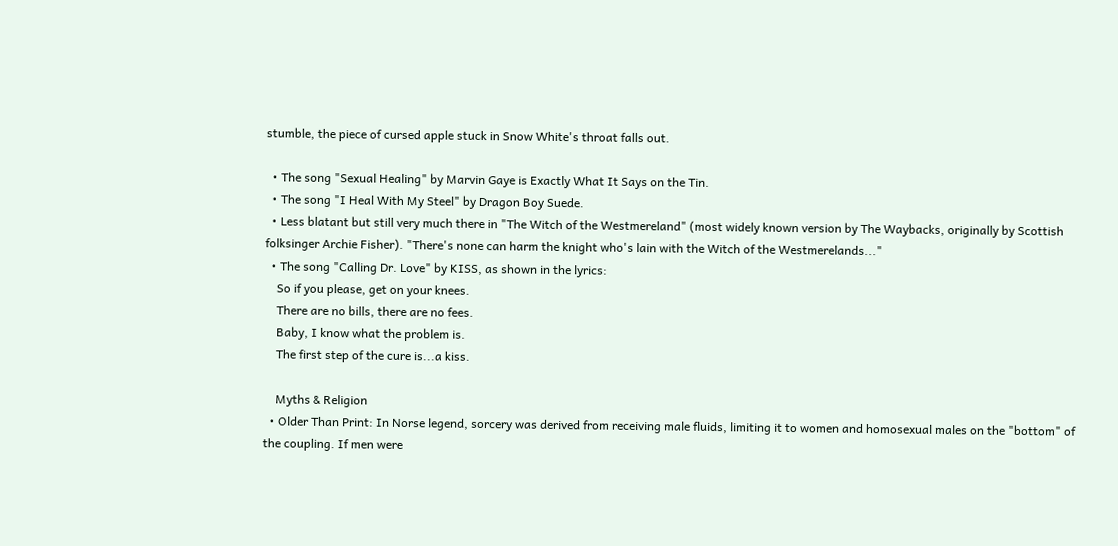stumble, the piece of cursed apple stuck in Snow White's throat falls out.

  • The song "Sexual Healing" by Marvin Gaye is Exactly What It Says on the Tin.
  • The song "I Heal With My Steel" by Dragon Boy Suede.
  • Less blatant but still very much there in "The Witch of the Westmereland" (most widely known version by The Waybacks, originally by Scottish folksinger Archie Fisher). "There's none can harm the knight who's lain with the Witch of the Westmerelands..."
  • The song "Calling Dr. Love" by KISS, as shown in the lyrics:
    So if you please, get on your knees.
    There are no bills, there are no fees.
    Baby, I know what the problem is.
    The first step of the cure is...a kiss.

    Myths & Religion
  • Older Than Print: In Norse legend, sorcery was derived from receiving male fluids, limiting it to women and homosexual males on the "bottom" of the coupling. If men were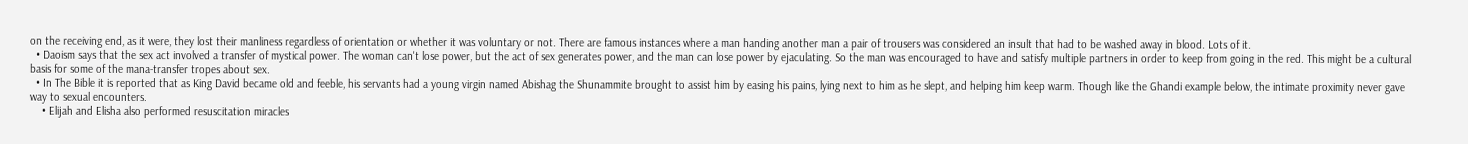on the receiving end, as it were, they lost their manliness regardless of orientation or whether it was voluntary or not. There are famous instances where a man handing another man a pair of trousers was considered an insult that had to be washed away in blood. Lots of it.
  • Daoism says that the sex act involved a transfer of mystical power. The woman can't lose power, but the act of sex generates power, and the man can lose power by ejaculating. So the man was encouraged to have and satisfy multiple partners in order to keep from going in the red. This might be a cultural basis for some of the mana-transfer tropes about sex.
  • In The Bible it is reported that as King David became old and feeble, his servants had a young virgin named Abishag the Shunammite brought to assist him by easing his pains, lying next to him as he slept, and helping him keep warm. Though like the Ghandi example below, the intimate proximity never gave way to sexual encounters.
    • Elijah and Elisha also performed resuscitation miracles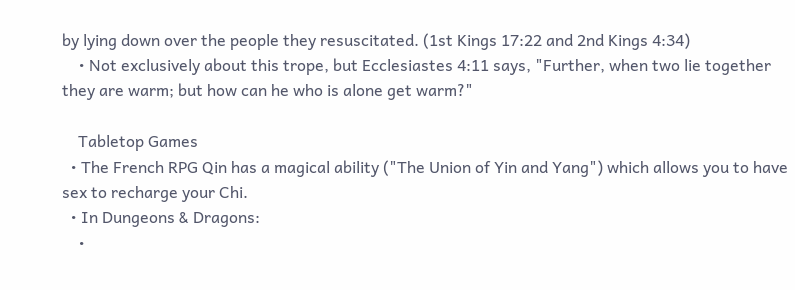by lying down over the people they resuscitated. (1st Kings 17:22 and 2nd Kings 4:34)
    • Not exclusively about this trope, but Ecclesiastes 4:11 says, "Further, when two lie together they are warm; but how can he who is alone get warm?"

    Tabletop Games
  • The French RPG Qin has a magical ability ("The Union of Yin and Yang") which allows you to have sex to recharge your Chi.
  • In Dungeons & Dragons:
    •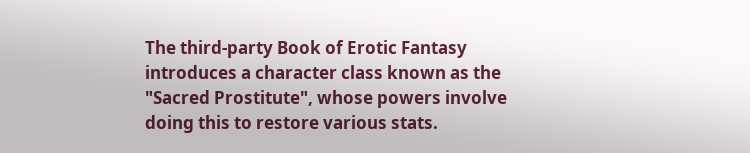The third-party Book of Erotic Fantasy introduces a character class known as the "Sacred Prostitute", whose powers involve doing this to restore various stats.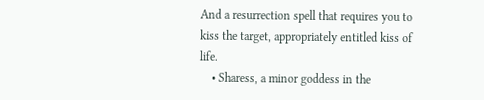And a resurrection spell that requires you to kiss the target, appropriately entitled kiss of life.
    • Sharess, a minor goddess in the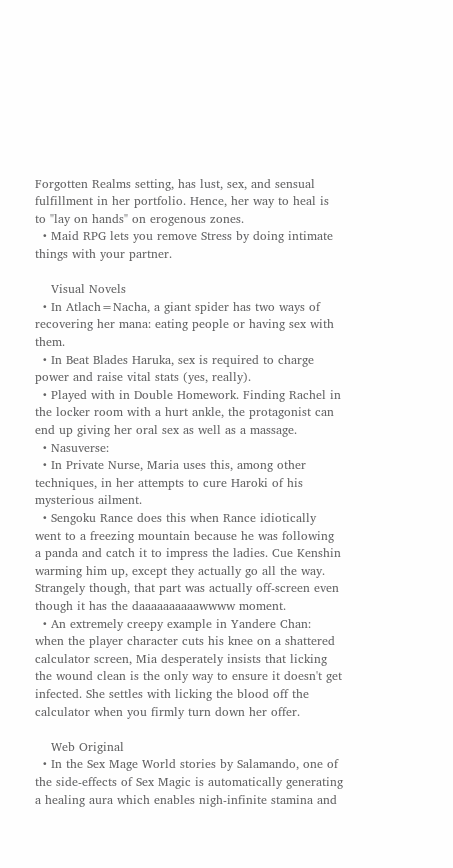Forgotten Realms setting, has lust, sex, and sensual fulfillment in her portfolio. Hence, her way to heal is to "lay on hands" on erogenous zones.
  • Maid RPG lets you remove Stress by doing intimate things with your partner.

    Visual Novels
  • In Atlach=Nacha, a giant spider has two ways of recovering her mana: eating people or having sex with them.
  • In Beat Blades Haruka, sex is required to charge power and raise vital stats (yes, really).
  • Played with in Double Homework. Finding Rachel in the locker room with a hurt ankle, the protagonist can end up giving her oral sex as well as a massage.
  • Nasuverse:
  • In Private Nurse, Maria uses this, among other techniques, in her attempts to cure Haroki of his mysterious ailment.
  • Sengoku Rance does this when Rance idiotically went to a freezing mountain because he was following a panda and catch it to impress the ladies. Cue Kenshin warming him up, except they actually go all the way. Strangely though, that part was actually off-screen even though it has the daaaaaaaaaawwww moment.
  • An extremely creepy example in Yandere Chan: when the player character cuts his knee on a shattered calculator screen, Mia desperately insists that licking the wound clean is the only way to ensure it doesn't get infected. She settles with licking the blood off the calculator when you firmly turn down her offer.

    Web Original
  • In the Sex Mage World stories by Salamando, one of the side-effects of Sex Magic is automatically generating a healing aura which enables nigh-infinite stamina and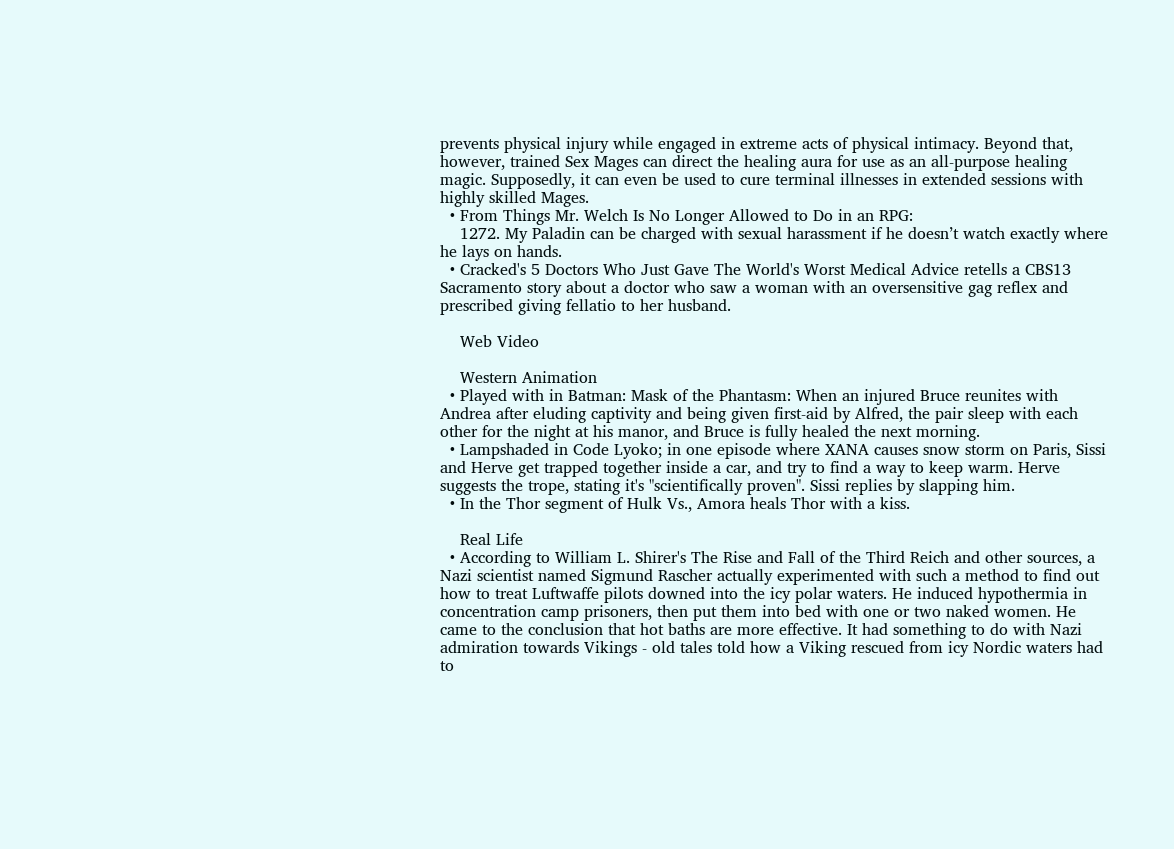prevents physical injury while engaged in extreme acts of physical intimacy. Beyond that, however, trained Sex Mages can direct the healing aura for use as an all-purpose healing magic. Supposedly, it can even be used to cure terminal illnesses in extended sessions with highly skilled Mages.
  • From Things Mr. Welch Is No Longer Allowed to Do in an RPG:
    1272. My Paladin can be charged with sexual harassment if he doesn’t watch exactly where he lays on hands.
  • Cracked's 5 Doctors Who Just Gave The World's Worst Medical Advice retells a CBS13 Sacramento story about a doctor who saw a woman with an oversensitive gag reflex and prescribed giving fellatio to her husband.

    Web Video

    Western Animation
  • Played with in Batman: Mask of the Phantasm: When an injured Bruce reunites with Andrea after eluding captivity and being given first-aid by Alfred, the pair sleep with each other for the night at his manor, and Bruce is fully healed the next morning.
  • Lampshaded in Code Lyoko; in one episode where XANA causes snow storm on Paris, Sissi and Herve get trapped together inside a car, and try to find a way to keep warm. Herve suggests the trope, stating it's "scientifically proven". Sissi replies by slapping him.
  • In the Thor segment of Hulk Vs., Amora heals Thor with a kiss.

    Real Life
  • According to William L. Shirer's The Rise and Fall of the Third Reich and other sources, a Nazi scientist named Sigmund Rascher actually experimented with such a method to find out how to treat Luftwaffe pilots downed into the icy polar waters. He induced hypothermia in concentration camp prisoners, then put them into bed with one or two naked women. He came to the conclusion that hot baths are more effective. It had something to do with Nazi admiration towards Vikings - old tales told how a Viking rescued from icy Nordic waters had to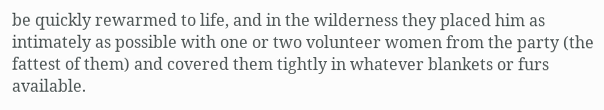be quickly rewarmed to life, and in the wilderness they placed him as intimately as possible with one or two volunteer women from the party (the fattest of them) and covered them tightly in whatever blankets or furs available.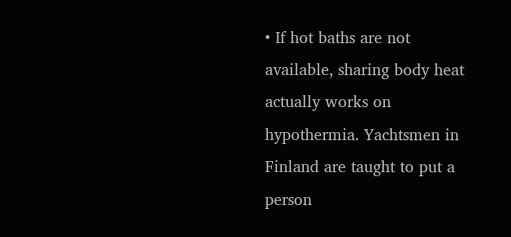• If hot baths are not available, sharing body heat actually works on hypothermia. Yachtsmen in Finland are taught to put a person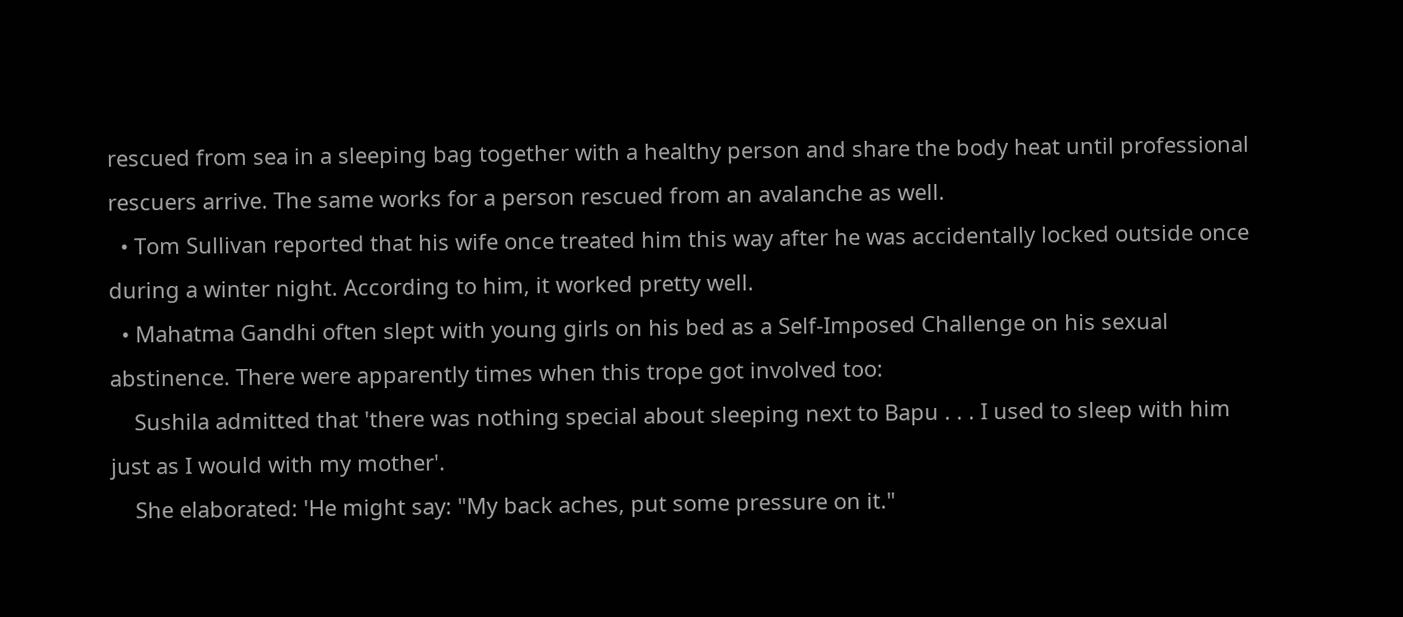rescued from sea in a sleeping bag together with a healthy person and share the body heat until professional rescuers arrive. The same works for a person rescued from an avalanche as well.
  • Tom Sullivan reported that his wife once treated him this way after he was accidentally locked outside once during a winter night. According to him, it worked pretty well.
  • Mahatma Gandhi often slept with young girls on his bed as a Self-Imposed Challenge on his sexual abstinence. There were apparently times when this trope got involved too:
    Sushila admitted that 'there was nothing special about sleeping next to Bapu . . . I used to sleep with him just as I would with my mother'.
    She elaborated: 'He might say: "My back aches, put some pressure on it."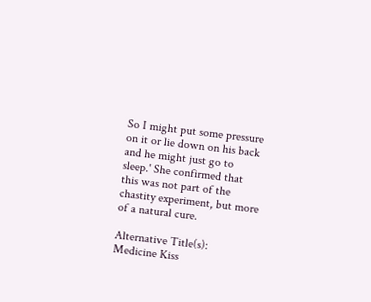So I might put some pressure on it or lie down on his back and he might just go to sleep.' She confirmed that this was not part of the chastity experiment, but more of a natural cure.

Alternative Title(s): Medicine Kiss